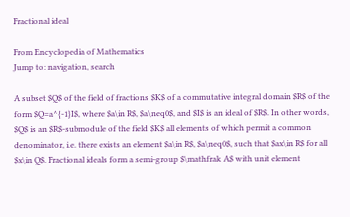Fractional ideal

From Encyclopedia of Mathematics
Jump to: navigation, search

A subset $Q$ of the field of fractions $K$ of a commutative integral domain $R$ of the form $Q=a^{-1}I$, where $a\in R$, $a\neq0$, and $I$ is an ideal of $R$. In other words, $Q$ is an $R$-submodule of the field $K$ all elements of which permit a common denominator, i.e. there exists an element $a\in R$, $a\neq0$, such that $ax\in R$ for all $x\in Q$. Fractional ideals form a semi-group $\mathfrak A$ with unit element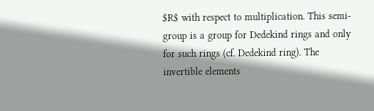$R$ with respect to multiplication. This semi-group is a group for Dedekind rings and only for such rings (cf. Dedekind ring). The invertible elements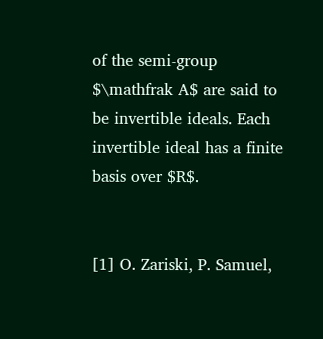of the semi-group $\mathfrak A$ are said to be invertible ideals. Each invertible ideal has a finite basis over $R$.


[1] O. Zariski, P. Samuel,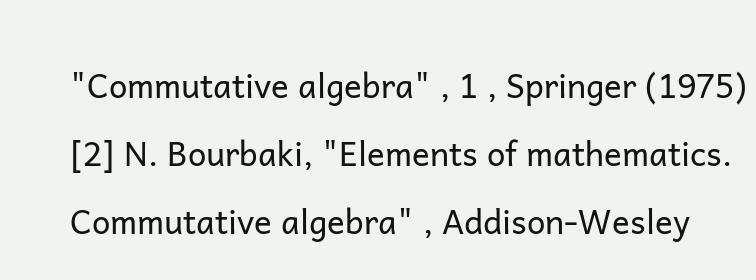"Commutative algebra" , 1 , Springer (1975)
[2] N. Bourbaki, "Elements of mathematics. Commutative algebra" , Addison-Wesley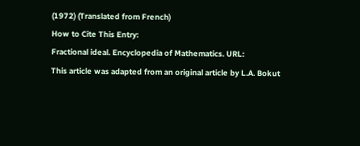(1972) (Translated from French)
How to Cite This Entry:
Fractional ideal. Encyclopedia of Mathematics. URL:
This article was adapted from an original article by L.A. Bokut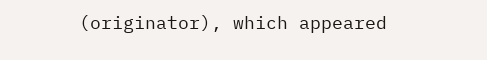(originator), which appeared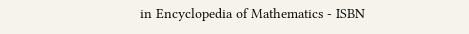in Encyclopedia of Mathematics - ISBN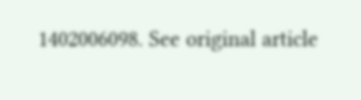1402006098. See original article